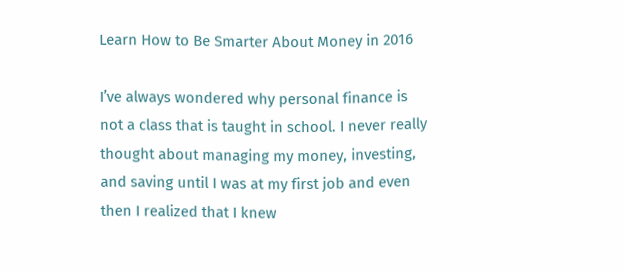Learn How to Be Smarter About Money in 2016

I’ve always wondered why personal finance is not a class that is taught in school. I never really thought about managing my money, investing, and saving until I was at my first job and even then I realized that I knew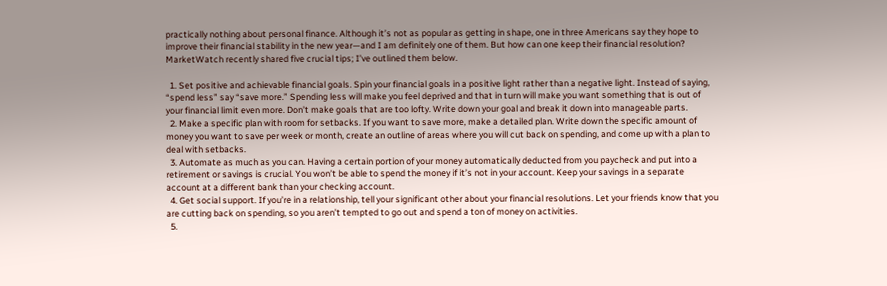practically nothing about personal finance. Although it’s not as popular as getting in shape, one in three Americans say they hope to improve their financial stability in the new year—and I am definitely one of them. But how can one keep their financial resolution? MarketWatch recently shared five crucial tips; I’ve outlined them below.

  1. Set positive and achievable financial goals. Spin your financial goals in a positive light rather than a negative light. Instead of saying, “spend less” say “save more.” Spending less will make you feel deprived and that in turn will make you want something that is out of your financial limit even more. Don’t make goals that are too lofty. Write down your goal and break it down into manageable parts.
  2. Make a specific plan with room for setbacks. If you want to save more, make a detailed plan. Write down the specific amount of money you want to save per week or month, create an outline of areas where you will cut back on spending, and come up with a plan to deal with setbacks.
  3. Automate as much as you can. Having a certain portion of your money automatically deducted from you paycheck and put into a retirement or savings is crucial. You won’t be able to spend the money if it’s not in your account. Keep your savings in a separate account at a different bank than your checking account.
  4. Get social support. If you’re in a relationship, tell your significant other about your financial resolutions. Let your friends know that you are cutting back on spending, so you aren’t tempted to go out and spend a ton of money on activities.
  5.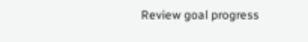Review goal progress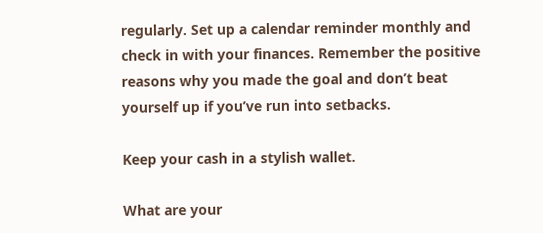regularly. Set up a calendar reminder monthly and check in with your finances. Remember the positive reasons why you made the goal and don’t beat yourself up if you’ve run into setbacks.

Keep your cash in a stylish wallet.

What are your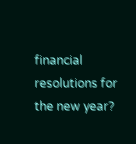financial resolutions for the new year?